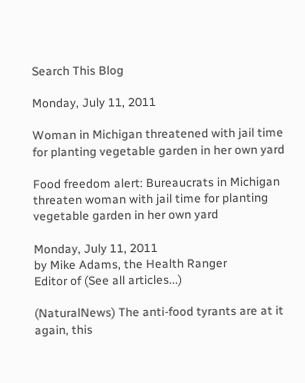Search This Blog

Monday, July 11, 2011

Woman in Michigan threatened with jail time for planting vegetable garden in her own yard

Food freedom alert: Bureaucrats in Michigan threaten woman with jail time for planting vegetable garden in her own yard

Monday, July 11, 2011
by Mike Adams, the Health Ranger
Editor of (See all articles...)

(NaturalNews) The anti-food tyrants are at it again, this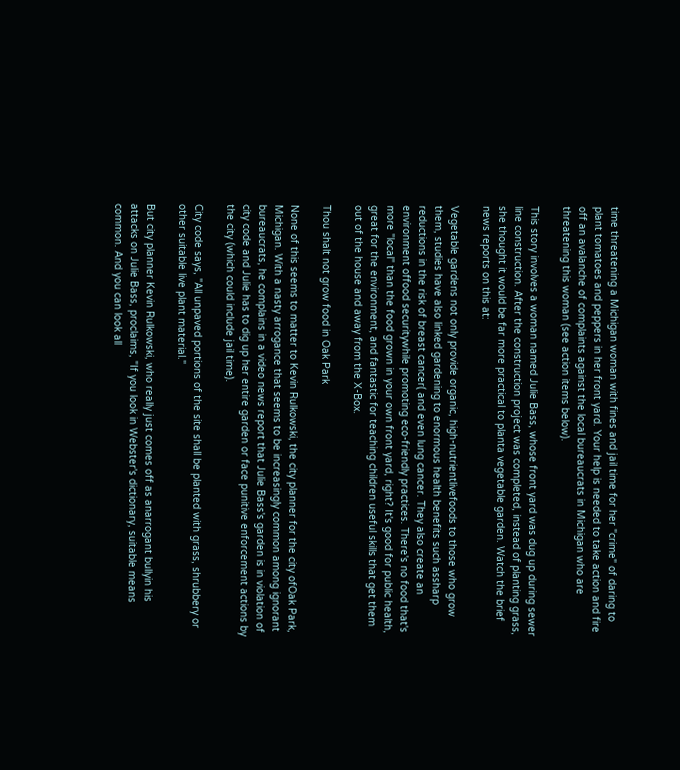time threatening a Michigan woman with fines and jail time for her "crime" of daring to plant tomatoes and peppers in her front yard. Your help is needed to take action and fire off an avalanche of complaints against the local bureaucrats in Michigan who are threatening this woman (see action items below).

This story involves a woman named Julie Bass, whose front yard was dug up during sewer line construction. After the construction project was completed, instead of planting grass, she thought it would be far more practical to planta vegetable garden. Watch the brief news reports on this at:

Vegetable gardens not only provide organic, high-nutrientlivefoods to those who grow them, studies have also linked gardening to enormous health benefits such assharp reductions in the risk of breast cancer( and even lung cancer. They also create an environment offood securitywhile promoting eco-friendly practices. There's no food that's more "local" than the food grown in your own front yard, right? It's good for public health, great for the environment, and fantastic for teaching children useful skills that get them out of the house and away from the X-Box.

Thou shalt not grow food in Oak Park

None of this seems to matter to Kevin Rulkowski, the city planner for the city ofOak Park, Michigan. With a nasty arrogance that seems to be increasingly common among ignorant bureaucrats, he complains in a video news report that Julie Bass's garden is in violation of city code and Julie has to dig up her entire garden or face punitive enforcement actions by the city (which could include jail time).

City code says, "All unpaved portions of the site shall be planted with grass, shrubbery or other suitable live plant material."

But city planner Kevin Rulkowski, who really just comes off as anarrogant bullyin his attacks on Julie Bass, proclaims, "If you look in Webster's dictionary, suitable means common. And you can look all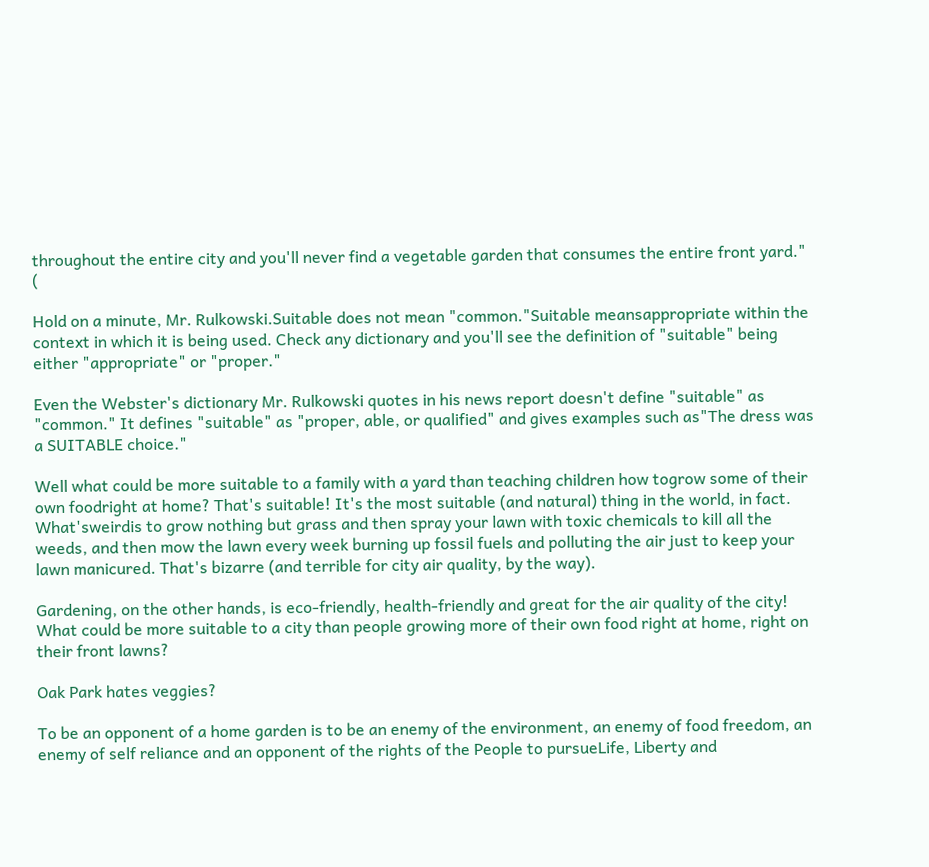throughout the entire city and you'll never find a vegetable garden that consumes the entire front yard." (

Hold on a minute, Mr. Rulkowski.Suitable does not mean "common."Suitable meansappropriate within the context in which it is being used. Check any dictionary and you'll see the definition of "suitable" being either "appropriate" or "proper."

Even the Webster's dictionary Mr. Rulkowski quotes in his news report doesn't define "suitable" as "common." It defines "suitable" as "proper, able, or qualified" and gives examples such as"The dress was a SUITABLE choice."

Well what could be more suitable to a family with a yard than teaching children how togrow some of their own foodright at home? That's suitable! It's the most suitable (and natural) thing in the world, in fact. What'sweirdis to grow nothing but grass and then spray your lawn with toxic chemicals to kill all the weeds, and then mow the lawn every week burning up fossil fuels and polluting the air just to keep your lawn manicured. That's bizarre (and terrible for city air quality, by the way).

Gardening, on the other hands, is eco-friendly, health-friendly and great for the air quality of the city! What could be more suitable to a city than people growing more of their own food right at home, right on their front lawns?

Oak Park hates veggies?

To be an opponent of a home garden is to be an enemy of the environment, an enemy of food freedom, an enemy of self reliance and an opponent of the rights of the People to pursueLife, Liberty and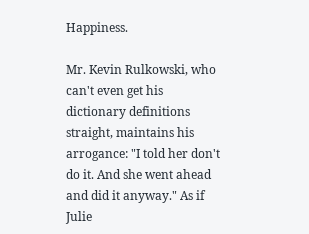Happiness.

Mr. Kevin Rulkowski, who can't even get his dictionary definitions straight, maintains his arrogance: "I told her don't do it. And she went ahead and did it anyway." As if Julie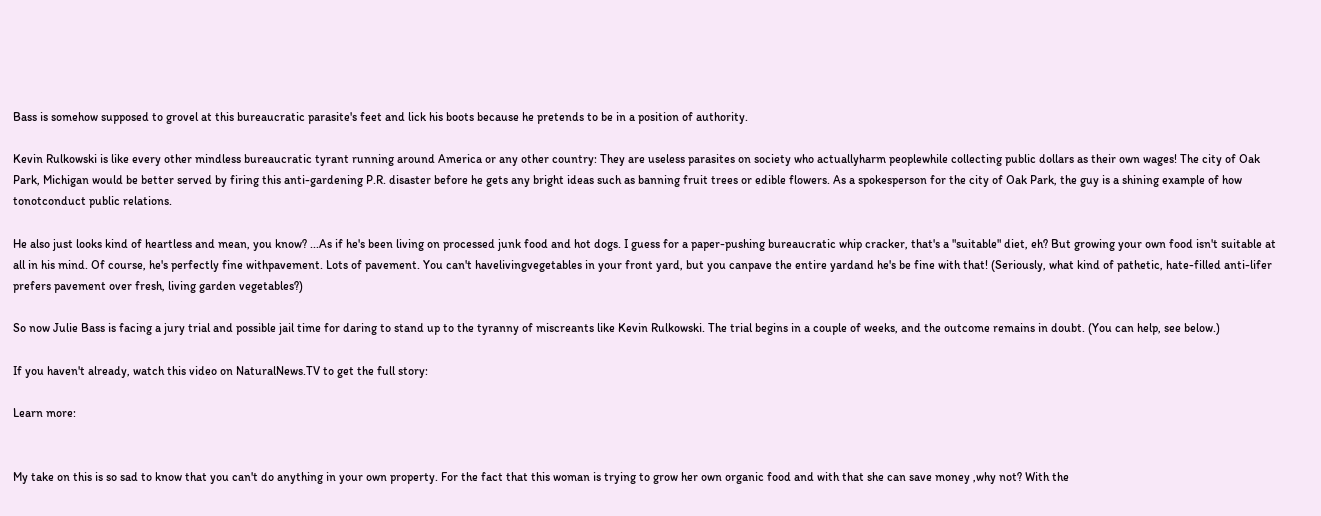Bass is somehow supposed to grovel at this bureaucratic parasite's feet and lick his boots because he pretends to be in a position of authority.

Kevin Rulkowski is like every other mindless bureaucratic tyrant running around America or any other country: They are useless parasites on society who actuallyharm peoplewhile collecting public dollars as their own wages! The city of Oak Park, Michigan would be better served by firing this anti-gardening P.R. disaster before he gets any bright ideas such as banning fruit trees or edible flowers. As a spokesperson for the city of Oak Park, the guy is a shining example of how tonotconduct public relations.

He also just looks kind of heartless and mean, you know? ...As if he's been living on processed junk food and hot dogs. I guess for a paper-pushing bureaucratic whip cracker, that's a "suitable" diet, eh? But growing your own food isn't suitable at all in his mind. Of course, he's perfectly fine withpavement. Lots of pavement. You can't havelivingvegetables in your front yard, but you canpave the entire yardand he's be fine with that! (Seriously, what kind of pathetic, hate-filled anti-lifer prefers pavement over fresh, living garden vegetables?)

So now Julie Bass is facing a jury trial and possible jail time for daring to stand up to the tyranny of miscreants like Kevin Rulkowski. The trial begins in a couple of weeks, and the outcome remains in doubt. (You can help, see below.)

If you haven't already, watch this video on NaturalNews.TV to get the full story:

Learn more:


My take on this is so sad to know that you can't do anything in your own property. For the fact that this woman is trying to grow her own organic food and with that she can save money ,why not? With the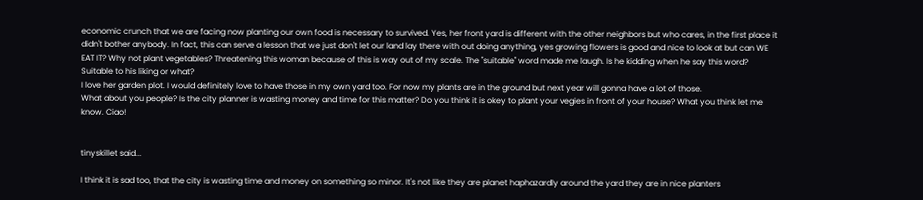economic crunch that we are facing now planting our own food is necessary to survived. Yes, her front yard is different with the other neighbors but who cares, in the first place it didn't bother anybody. In fact, this can serve a lesson that we just don't let our land lay there with out doing anything, yes growing flowers is good and nice to look at but can WE EAT IT? Why not plant vegetables? Threatening this woman because of this is way out of my scale. The "suitable" word made me laugh. Is he kidding when he say this word? Suitable to his liking or what?
I love her garden plot. I would definitely love to have those in my own yard too. For now my plants are in the ground but next year will gonna have a lot of those.
What about you people? Is the city planner is wasting money and time for this matter? Do you think it is okey to plant your vegies in front of your house? What you think let me know. Ciao!


tinyskillet said...

I think it is sad too, that the city is wasting time and money on something so minor. It's not like they are planet haphazardly around the yard they are in nice planters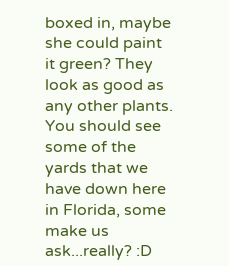boxed in, maybe she could paint it green? They look as good as any other plants. You should see some of the yards that we have down here in Florida, some make us ask...really? :D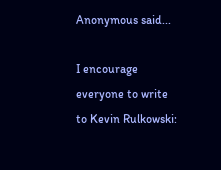Anonymous said...

I encourage everyone to write to Kevin Rulkowski: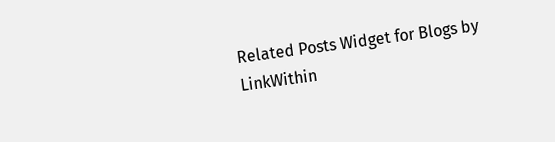Related Posts Widget for Blogs by LinkWithin